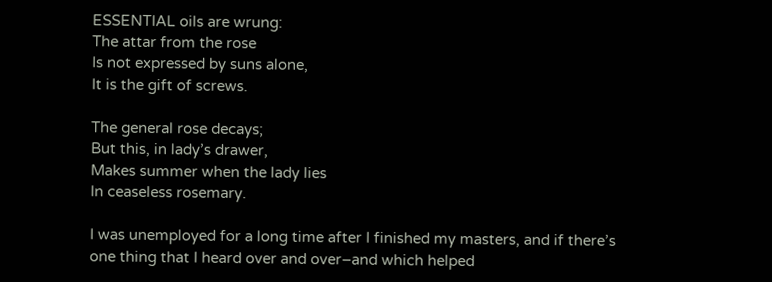ESSENTIAL oils are wrung:
The attar from the rose
Is not expressed by suns alone,
It is the gift of screws.

The general rose decays;
But this, in lady’s drawer,
Makes summer when the lady lies
In ceaseless rosemary.

I was unemployed for a long time after I finished my masters, and if there’s one thing that I heard over and over–and which helped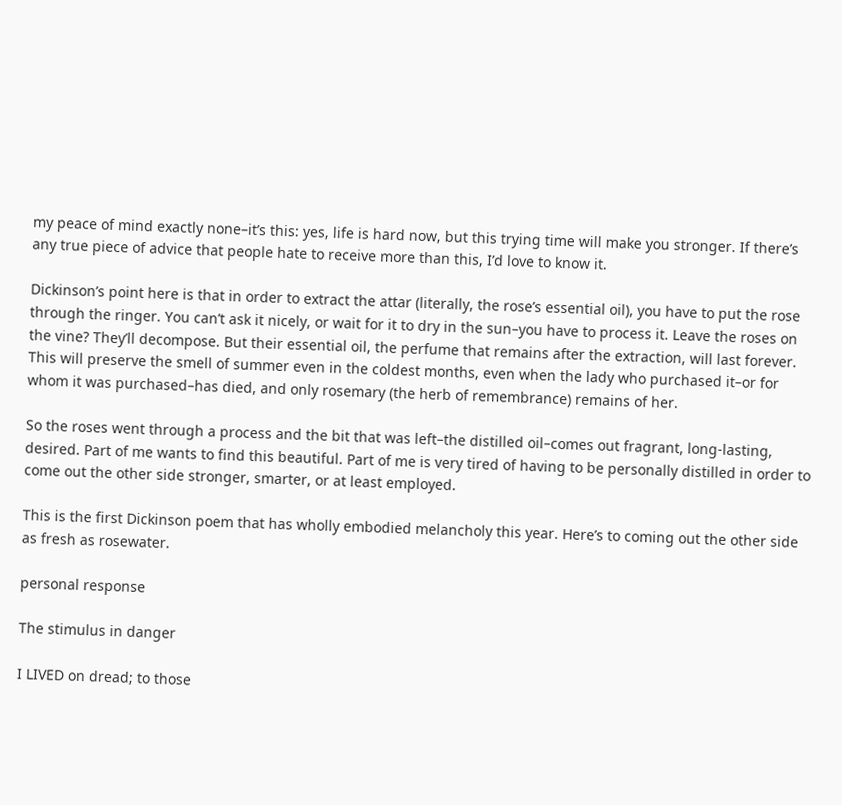my peace of mind exactly none–it’s this: yes, life is hard now, but this trying time will make you stronger. If there’s any true piece of advice that people hate to receive more than this, I’d love to know it.

Dickinson’s point here is that in order to extract the attar (literally, the rose’s essential oil), you have to put the rose through the ringer. You can’t ask it nicely, or wait for it to dry in the sun–you have to process it. Leave the roses on the vine? They’ll decompose. But their essential oil, the perfume that remains after the extraction, will last forever. This will preserve the smell of summer even in the coldest months, even when the lady who purchased it–or for whom it was purchased–has died, and only rosemary (the herb of remembrance) remains of her.

So the roses went through a process and the bit that was left–the distilled oil–comes out fragrant, long-lasting, desired. Part of me wants to find this beautiful. Part of me is very tired of having to be personally distilled in order to come out the other side stronger, smarter, or at least employed.

This is the first Dickinson poem that has wholly embodied melancholy this year. Here’s to coming out the other side as fresh as rosewater.

personal response

The stimulus in danger

I LIVED on dread; to those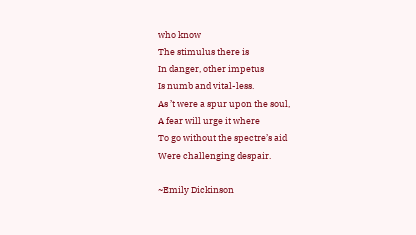who know
The stimulus there is
In danger, other impetus
Is numb and vital-less.
As ’t were a spur upon the soul,
A fear will urge it where
To go without the spectre’s aid
Were challenging despair.

~Emily Dickinson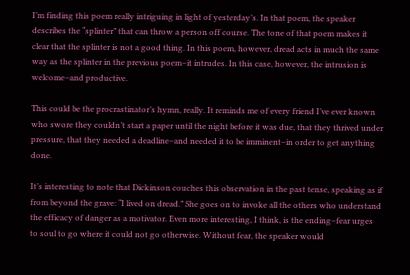I’m finding this poem really intriguing in light of yesterday’s. In that poem, the speaker describes the “splinter” that can throw a person off course. The tone of that poem makes it clear that the splinter is not a good thing. In this poem, however, dread acts in much the same way as the splinter in the previous poem–it intrudes. In this case, however, the intrusion is welcome–and productive.

This could be the procrastinator’s hymn, really. It reminds me of every friend I’ve ever known who swore they couldn’t start a paper until the night before it was due, that they thrived under pressure, that they needed a deadline–and needed it to be imminent–in order to get anything done.

It’s interesting to note that Dickinson couches this observation in the past tense, speaking as if from beyond the grave: “I lived on dread.” She goes on to invoke all the others who understand the efficacy of danger as a motivator. Even more interesting, I think, is the ending–fear urges to soul to go where it could not go otherwise. Without fear, the speaker would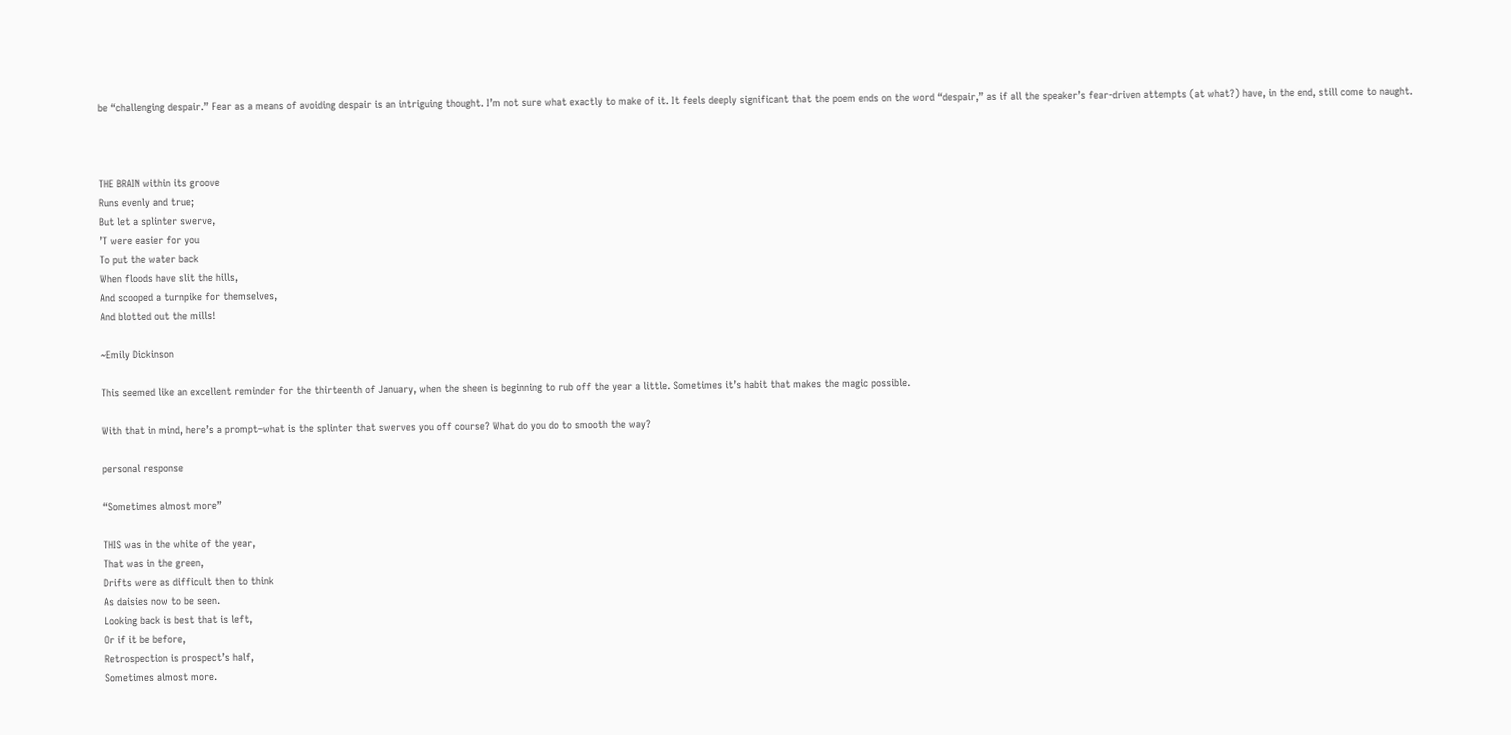be “challenging despair.” Fear as a means of avoiding despair is an intriguing thought. I’m not sure what exactly to make of it. It feels deeply significant that the poem ends on the word “despair,” as if all the speaker’s fear-driven attempts (at what?) have, in the end, still come to naught.



THE BRAIN within its groove
Runs evenly and true;
But let a splinter swerve,
’T were easier for you
To put the water back
When floods have slit the hills,
And scooped a turnpike for themselves,
And blotted out the mills!

~Emily Dickinson

This seemed like an excellent reminder for the thirteenth of January, when the sheen is beginning to rub off the year a little. Sometimes it’s habit that makes the magic possible.

With that in mind, here’s a prompt–what is the splinter that swerves you off course? What do you do to smooth the way?

personal response

“Sometimes almost more”

THIS was in the white of the year,
That was in the green,
Drifts were as difficult then to think
As daisies now to be seen.
Looking back is best that is left,
Or if it be before,
Retrospection is prospect’s half,
Sometimes almost more.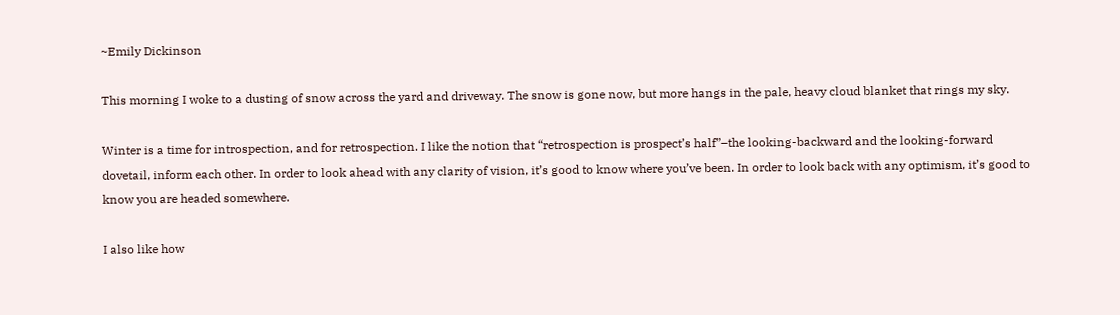~Emily Dickinson

This morning I woke to a dusting of snow across the yard and driveway. The snow is gone now, but more hangs in the pale, heavy cloud blanket that rings my sky.

Winter is a time for introspection, and for retrospection. I like the notion that “retrospection is prospect’s half”–the looking-backward and the looking-forward dovetail, inform each other. In order to look ahead with any clarity of vision, it’s good to know where you’ve been. In order to look back with any optimism, it’s good to know you are headed somewhere.

I also like how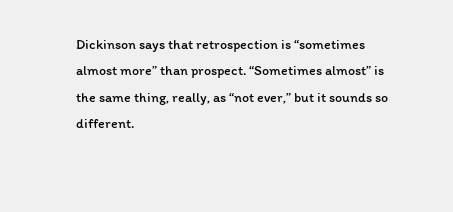Dickinson says that retrospection is “sometimes almost more” than prospect. “Sometimes almost” is the same thing, really, as “not ever,” but it sounds so different.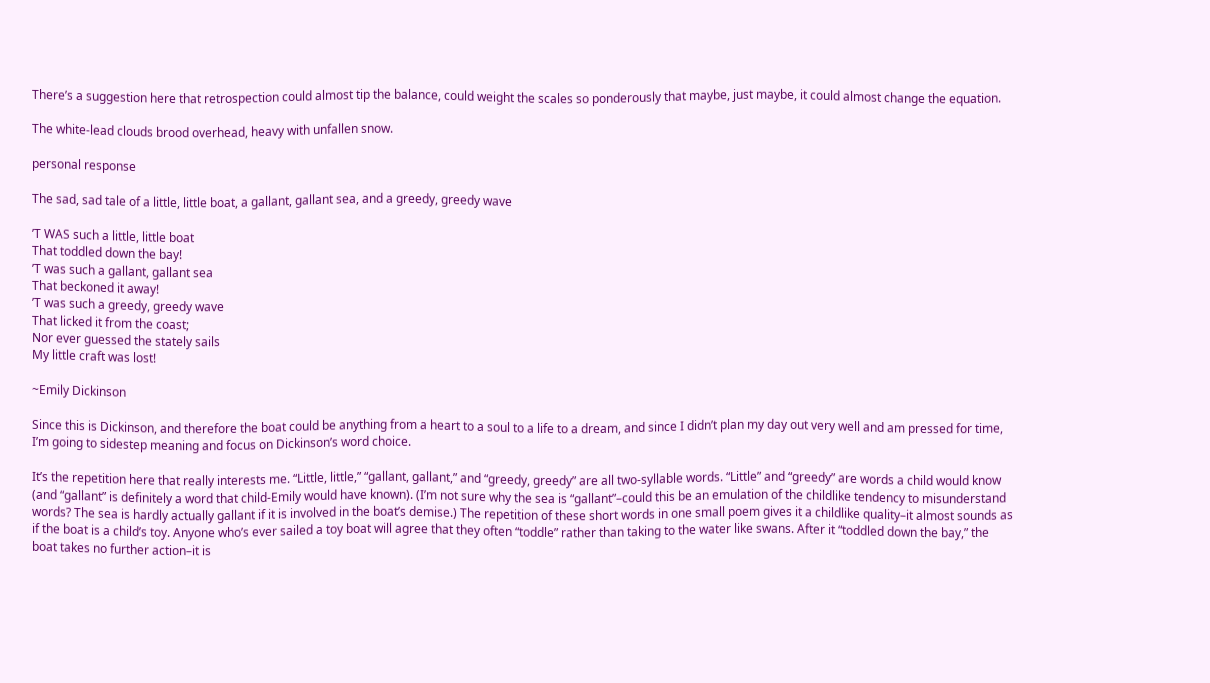There’s a suggestion here that retrospection could almost tip the balance, could weight the scales so ponderously that maybe, just maybe, it could almost change the equation.

The white-lead clouds brood overhead, heavy with unfallen snow.

personal response

The sad, sad tale of a little, little boat, a gallant, gallant sea, and a greedy, greedy wave

’T WAS such a little, little boat
That toddled down the bay!
’T was such a gallant, gallant sea
That beckoned it away!
’T was such a greedy, greedy wave
That licked it from the coast;
Nor ever guessed the stately sails
My little craft was lost!

~Emily Dickinson

Since this is Dickinson, and therefore the boat could be anything from a heart to a soul to a life to a dream, and since I didn’t plan my day out very well and am pressed for time, I’m going to sidestep meaning and focus on Dickinson’s word choice.

It’s the repetition here that really interests me. “Little, little,” “gallant, gallant,” and “greedy, greedy” are all two-syllable words. “Little” and “greedy” are words a child would know (and “gallant” is definitely a word that child-Emily would have known). (I’m not sure why the sea is “gallant”–could this be an emulation of the childlike tendency to misunderstand words? The sea is hardly actually gallant if it is involved in the boat’s demise.) The repetition of these short words in one small poem gives it a childlike quality–it almost sounds as if the boat is a child’s toy. Anyone who’s ever sailed a toy boat will agree that they often “toddle” rather than taking to the water like swans. After it “toddled down the bay,” the boat takes no further action–it is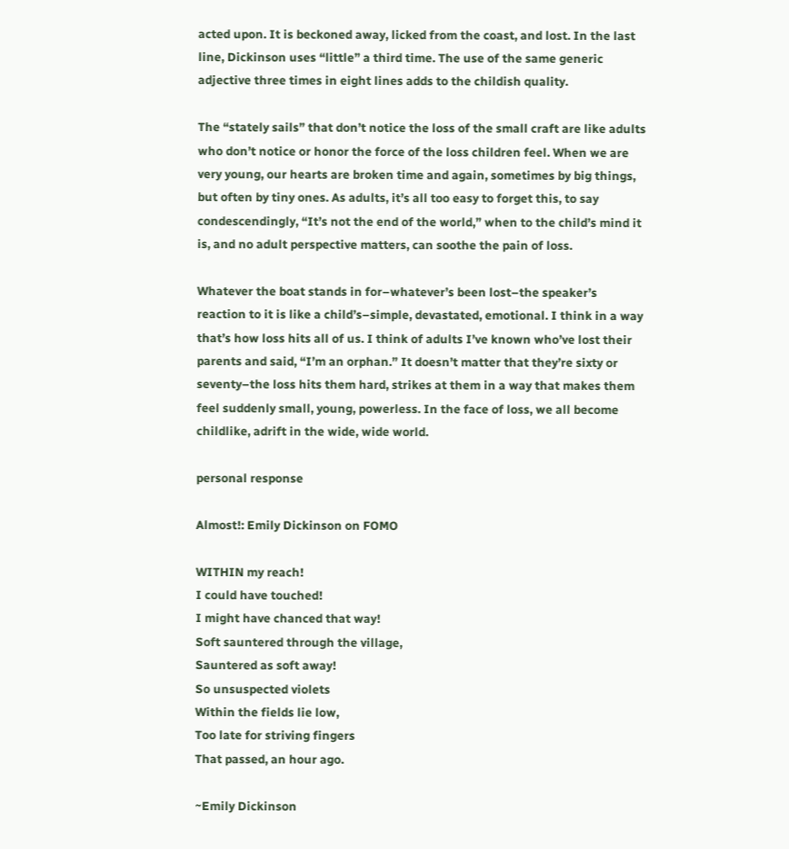acted upon. It is beckoned away, licked from the coast, and lost. In the last line, Dickinson uses “little” a third time. The use of the same generic adjective three times in eight lines adds to the childish quality.

The “stately sails” that don’t notice the loss of the small craft are like adults who don’t notice or honor the force of the loss children feel. When we are very young, our hearts are broken time and again, sometimes by big things, but often by tiny ones. As adults, it’s all too easy to forget this, to say condescendingly, “It’s not the end of the world,” when to the child’s mind it is, and no adult perspective matters, can soothe the pain of loss.

Whatever the boat stands in for–whatever’s been lost–the speaker’s reaction to it is like a child’s–simple, devastated, emotional. I think in a way that’s how loss hits all of us. I think of adults I’ve known who’ve lost their parents and said, “I’m an orphan.” It doesn’t matter that they’re sixty or seventy–the loss hits them hard, strikes at them in a way that makes them feel suddenly small, young, powerless. In the face of loss, we all become childlike, adrift in the wide, wide world.

personal response

Almost!: Emily Dickinson on FOMO

WITHIN my reach!
I could have touched!
I might have chanced that way!
Soft sauntered through the village,
Sauntered as soft away!
So unsuspected violets
Within the fields lie low,
Too late for striving fingers
That passed, an hour ago.

~Emily Dickinson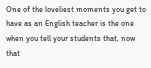One of the loveliest moments you get to have as an English teacher is the one when you tell your students that, now that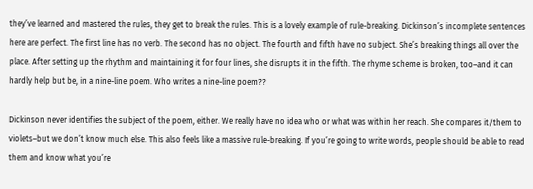they’ve learned and mastered the rules, they get to break the rules. This is a lovely example of rule-breaking. Dickinson’s incomplete sentences here are perfect. The first line has no verb. The second has no object. The fourth and fifth have no subject. She’s breaking things all over the place. After setting up the rhythm and maintaining it for four lines, she disrupts it in the fifth. The rhyme scheme is broken, too–and it can hardly help but be, in a nine-line poem. Who writes a nine-line poem??

Dickinson never identifies the subject of the poem, either. We really have no idea who or what was within her reach. She compares it/them to violets–but we don’t know much else. This also feels like a massive rule-breaking. If you’re going to write words, people should be able to read them and know what you’re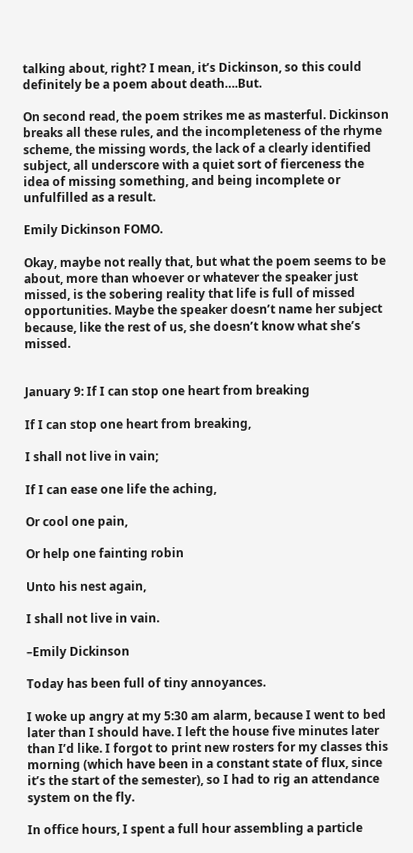talking about, right? I mean, it’s Dickinson, so this could definitely be a poem about death….But.

On second read, the poem strikes me as masterful. Dickinson breaks all these rules, and the incompleteness of the rhyme scheme, the missing words, the lack of a clearly identified subject, all underscore with a quiet sort of fierceness the idea of missing something, and being incomplete or unfulfilled as a result.

Emily Dickinson FOMO.

Okay, maybe not really that, but what the poem seems to be about, more than whoever or whatever the speaker just missed, is the sobering reality that life is full of missed opportunities. Maybe the speaker doesn’t name her subject because, like the rest of us, she doesn’t know what she’s missed.


January 9: If I can stop one heart from breaking

If I can stop one heart from breaking,

I shall not live in vain;

If I can ease one life the aching,

Or cool one pain,

Or help one fainting robin

Unto his nest again,

I shall not live in vain.

–Emily Dickinson

Today has been full of tiny annoyances.

I woke up angry at my 5:30 am alarm, because I went to bed later than I should have. I left the house five minutes later than I’d like. I forgot to print new rosters for my classes this morning (which have been in a constant state of flux, since it’s the start of the semester), so I had to rig an attendance system on the fly.

In office hours, I spent a full hour assembling a particle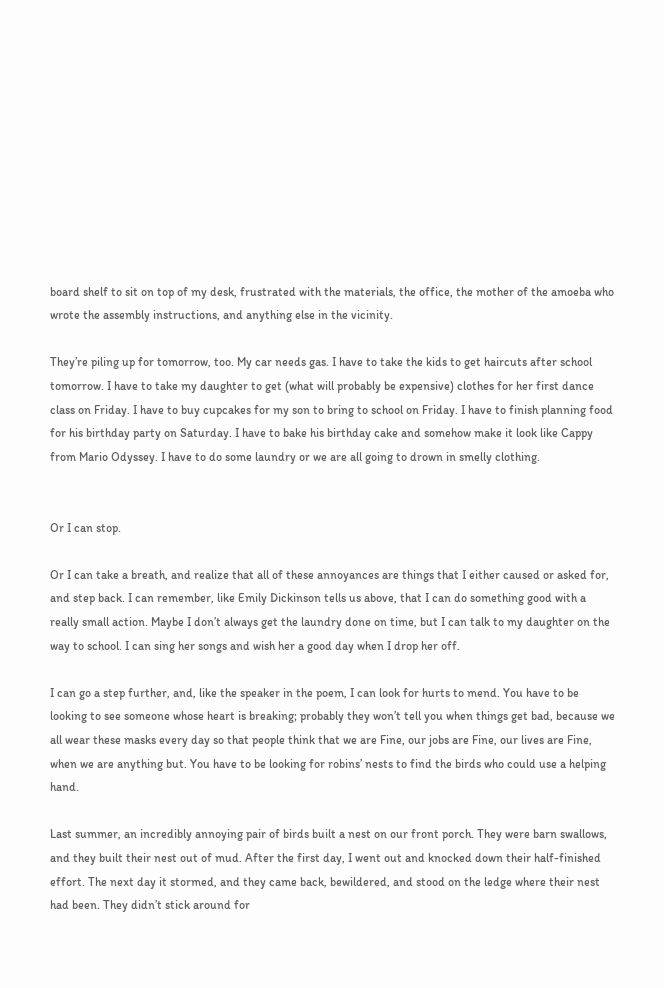board shelf to sit on top of my desk, frustrated with the materials, the office, the mother of the amoeba who wrote the assembly instructions, and anything else in the vicinity.

They’re piling up for tomorrow, too. My car needs gas. I have to take the kids to get haircuts after school tomorrow. I have to take my daughter to get (what will probably be expensive) clothes for her first dance class on Friday. I have to buy cupcakes for my son to bring to school on Friday. I have to finish planning food for his birthday party on Saturday. I have to bake his birthday cake and somehow make it look like Cappy from Mario Odyssey. I have to do some laundry or we are all going to drown in smelly clothing.


Or I can stop.

Or I can take a breath, and realize that all of these annoyances are things that I either caused or asked for, and step back. I can remember, like Emily Dickinson tells us above, that I can do something good with a really small action. Maybe I don’t always get the laundry done on time, but I can talk to my daughter on the way to school. I can sing her songs and wish her a good day when I drop her off.

I can go a step further, and, like the speaker in the poem, I can look for hurts to mend. You have to be looking to see someone whose heart is breaking; probably they won’t tell you when things get bad, because we all wear these masks every day so that people think that we are Fine, our jobs are Fine, our lives are Fine, when we are anything but. You have to be looking for robins’ nests to find the birds who could use a helping hand.

Last summer, an incredibly annoying pair of birds built a nest on our front porch. They were barn swallows, and they built their nest out of mud. After the first day, I went out and knocked down their half-finished effort. The next day it stormed, and they came back, bewildered, and stood on the ledge where their nest had been. They didn’t stick around for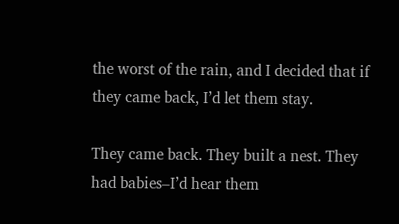the worst of the rain, and I decided that if they came back, I’d let them stay.

They came back. They built a nest. They had babies–I’d hear them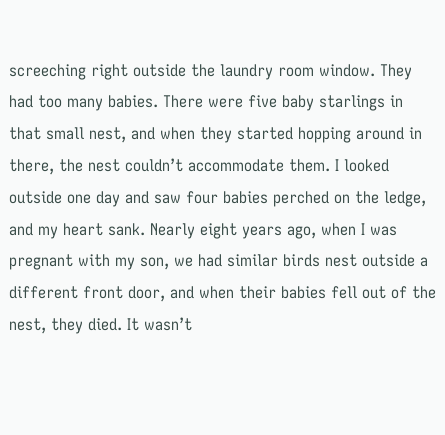screeching right outside the laundry room window. They had too many babies. There were five baby starlings in that small nest, and when they started hopping around in there, the nest couldn’t accommodate them. I looked outside one day and saw four babies perched on the ledge, and my heart sank. Nearly eight years ago, when I was pregnant with my son, we had similar birds nest outside a different front door, and when their babies fell out of the nest, they died. It wasn’t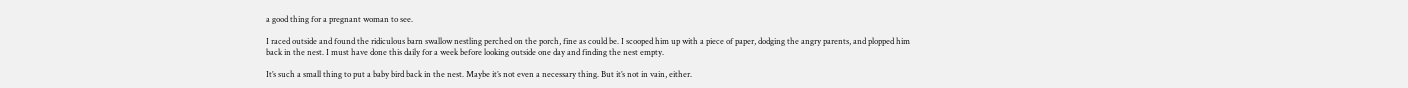a good thing for a pregnant woman to see.

I raced outside and found the ridiculous barn swallow nestling perched on the porch, fine as could be. I scooped him up with a piece of paper, dodging the angry parents, and plopped him back in the nest. I must have done this daily for a week before looking outside one day and finding the nest empty.

It’s such a small thing to put a baby bird back in the nest. Maybe it’s not even a necessary thing. But it’s not in vain, either.